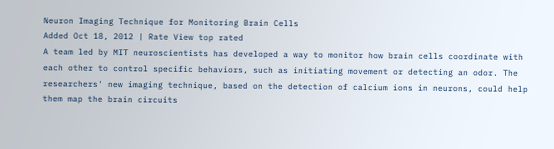Neuron Imaging Technique for Monitoring Brain Cells
Added Oct 18, 2012 | Rate View top rated
A team led by MIT neuroscientists has developed a way to monitor how brain cells coordinate with each other to control specific behaviors, such as initiating movement or detecting an odor. The researchers' new imaging technique, based on the detection of calcium ions in neurons, could help them map the brain circuits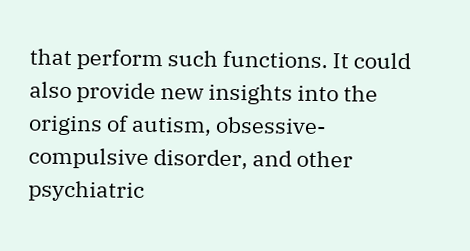that perform such functions. It could also provide new insights into the origins of autism, obsessive-compulsive disorder, and other psychiatric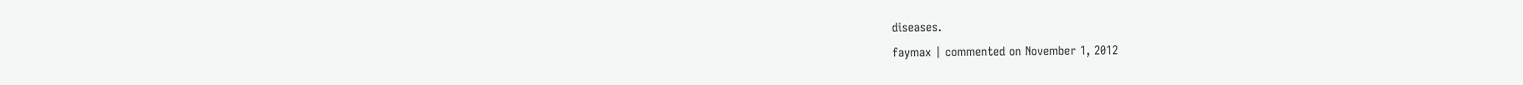diseases.
faymax | commented on November 1, 2012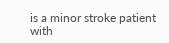is a minor stroke patient with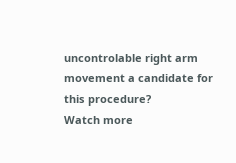uncontrolable right arm movement a candidate for this procedure?
Watch more